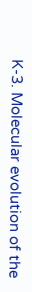K-3. Molecular evolution of the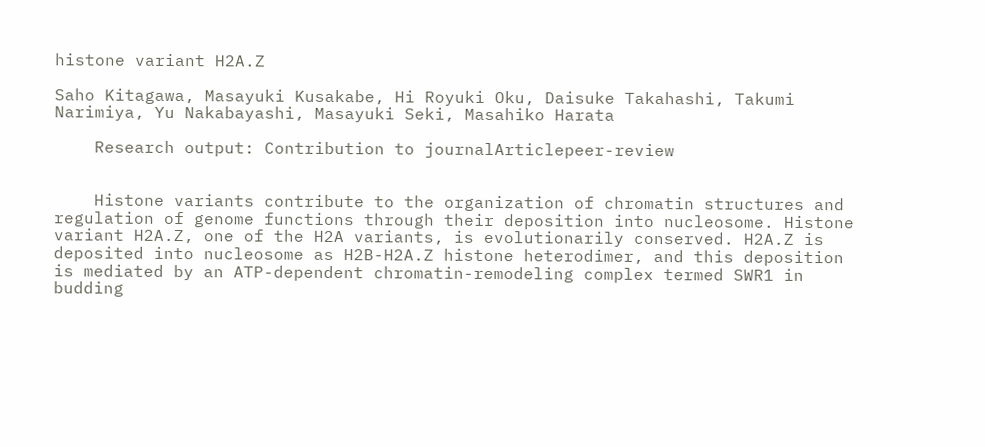histone variant H2A.Z

Saho Kitagawa, Masayuki Kusakabe, Hi Royuki Oku, Daisuke Takahashi, Takumi Narimiya, Yu Nakabayashi, Masayuki Seki, Masahiko Harata

    Research output: Contribution to journalArticlepeer-review


    Histone variants contribute to the organization of chromatin structures and regulation of genome functions through their deposition into nucleosome. Histone variant H2A.Z, one of the H2A variants, is evolutionarily conserved. H2A.Z is deposited into nucleosome as H2B-H2A.Z histone heterodimer, and this deposition is mediated by an ATP-dependent chromatin-remodeling complex termed SWR1 in budding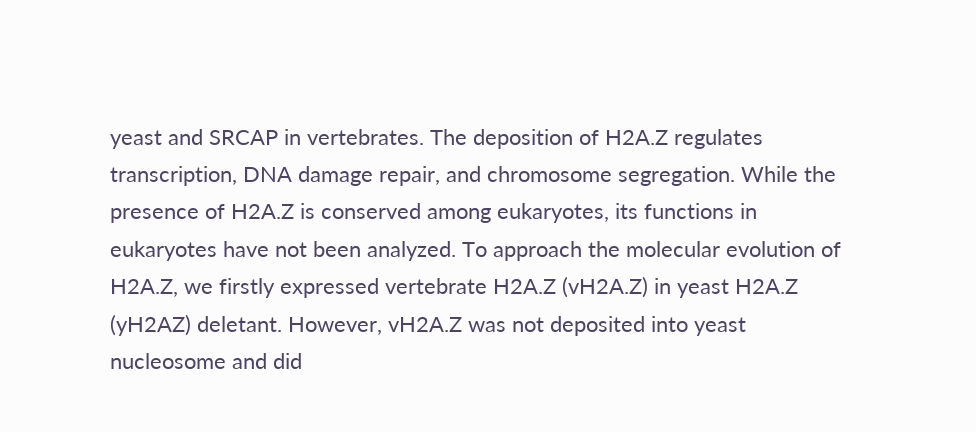yeast and SRCAP in vertebrates. The deposition of H2A.Z regulates transcription, DNA damage repair, and chromosome segregation. While the presence of H2A.Z is conserved among eukaryotes, its functions in eukaryotes have not been analyzed. To approach the molecular evolution of H2A.Z, we firstly expressed vertebrate H2A.Z (vH2A.Z) in yeast H2A.Z (yH2AZ) deletant. However, vH2A.Z was not deposited into yeast nucleosome and did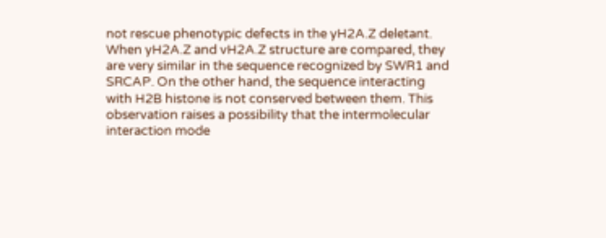not rescue phenotypic defects in the yH2A.Z deletant. When yH2A.Z and vH2A.Z structure are compared, they are very similar in the sequence recognized by SWR1 and SRCAP. On the other hand, the sequence interacting with H2B histone is not conserved between them. This observation raises a possibility that the intermolecular interaction mode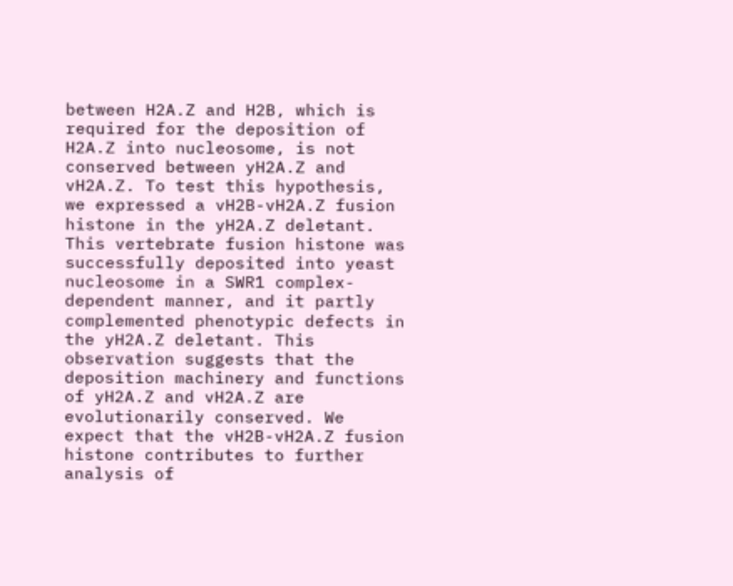between H2A.Z and H2B, which is required for the deposition of H2A.Z into nucleosome, is not conserved between yH2A.Z and vH2A.Z. To test this hypothesis, we expressed a vH2B-vH2A.Z fusion histone in the yH2A.Z deletant. This vertebrate fusion histone was successfully deposited into yeast nucleosome in a SWR1 complex-dependent manner, and it partly complemented phenotypic defects in the yH2A.Z deletant. This observation suggests that the deposition machinery and functions of yH2A.Z and vH2A.Z are evolutionarily conserved. We expect that the vH2B-vH2A.Z fusion histone contributes to further analysis of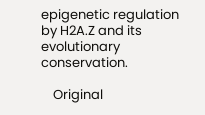epigenetic regulation by H2A.Z and its evolutionary conservation.

    Original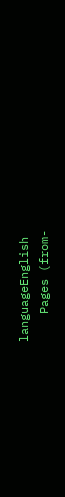languageEnglish
    Pages (from-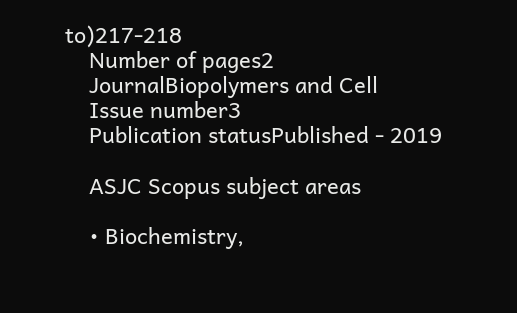to)217-218
    Number of pages2
    JournalBiopolymers and Cell
    Issue number3
    Publication statusPublished - 2019

    ASJC Scopus subject areas

    • Biochemistry,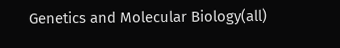Genetics and Molecular Biology(all)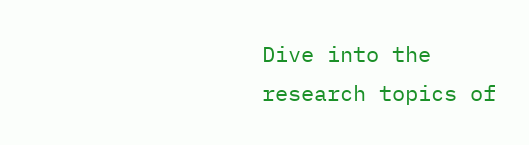Dive into the research topics of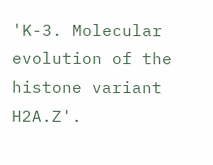'K-3. Molecular evolution of the histone variant H2A.Z'.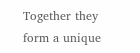Together they form a unique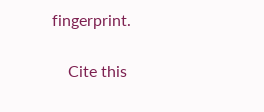fingerprint.

    Cite this